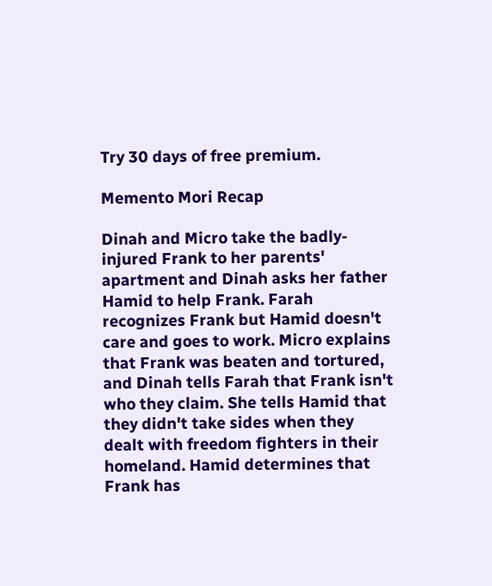Try 30 days of free premium.

Memento Mori Recap

Dinah and Micro take the badly-injured Frank to her parents' apartment and Dinah asks her father Hamid to help Frank. Farah recognizes Frank but Hamid doesn't care and goes to work. Micro explains that Frank was beaten and tortured, and Dinah tells Farah that Frank isn't who they claim. She tells Hamid that they didn't take sides when they dealt with freedom fighters in their homeland. Hamid determines that Frank has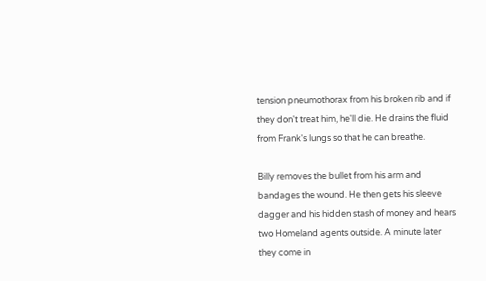tension pneumothorax from his broken rib and if they don't treat him, he'll die. He drains the fluid from Frank's lungs so that he can breathe.

Billy removes the bullet from his arm and bandages the wound. He then gets his sleeve dagger and his hidden stash of money and hears two Homeland agents outside. A minute later they come in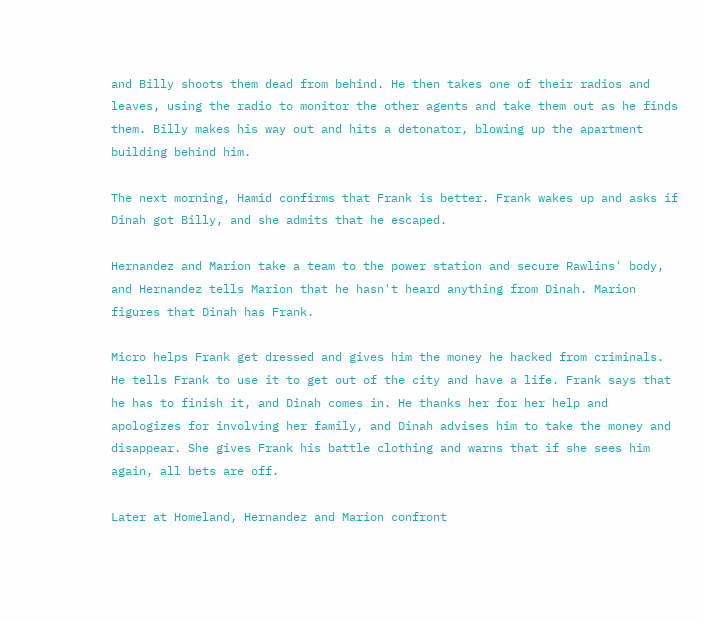and Billy shoots them dead from behind. He then takes one of their radios and leaves, using the radio to monitor the other agents and take them out as he finds them. Billy makes his way out and hits a detonator, blowing up the apartment building behind him.

The next morning, Hamid confirms that Frank is better. Frank wakes up and asks if Dinah got Billy, and she admits that he escaped.

Hernandez and Marion take a team to the power station and secure Rawlins' body, and Hernandez tells Marion that he hasn't heard anything from Dinah. Marion figures that Dinah has Frank.

Micro helps Frank get dressed and gives him the money he hacked from criminals. He tells Frank to use it to get out of the city and have a life. Frank says that he has to finish it, and Dinah comes in. He thanks her for her help and apologizes for involving her family, and Dinah advises him to take the money and disappear. She gives Frank his battle clothing and warns that if she sees him again, all bets are off.

Later at Homeland, Hernandez and Marion confront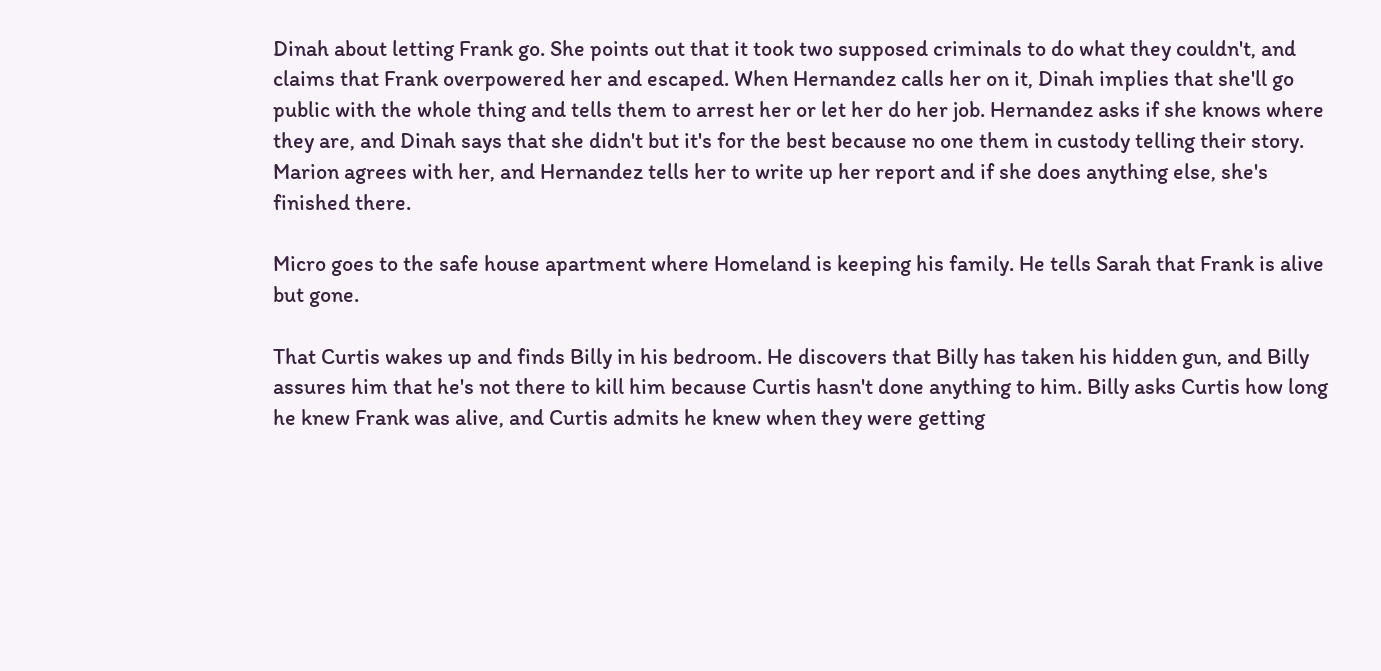Dinah about letting Frank go. She points out that it took two supposed criminals to do what they couldn't, and claims that Frank overpowered her and escaped. When Hernandez calls her on it, Dinah implies that she'll go public with the whole thing and tells them to arrest her or let her do her job. Hernandez asks if she knows where they are, and Dinah says that she didn't but it's for the best because no one them in custody telling their story. Marion agrees with her, and Hernandez tells her to write up her report and if she does anything else, she's finished there.

Micro goes to the safe house apartment where Homeland is keeping his family. He tells Sarah that Frank is alive but gone.

That Curtis wakes up and finds Billy in his bedroom. He discovers that Billy has taken his hidden gun, and Billy assures him that he's not there to kill him because Curtis hasn't done anything to him. Billy asks Curtis how long he knew Frank was alive, and Curtis admits he knew when they were getting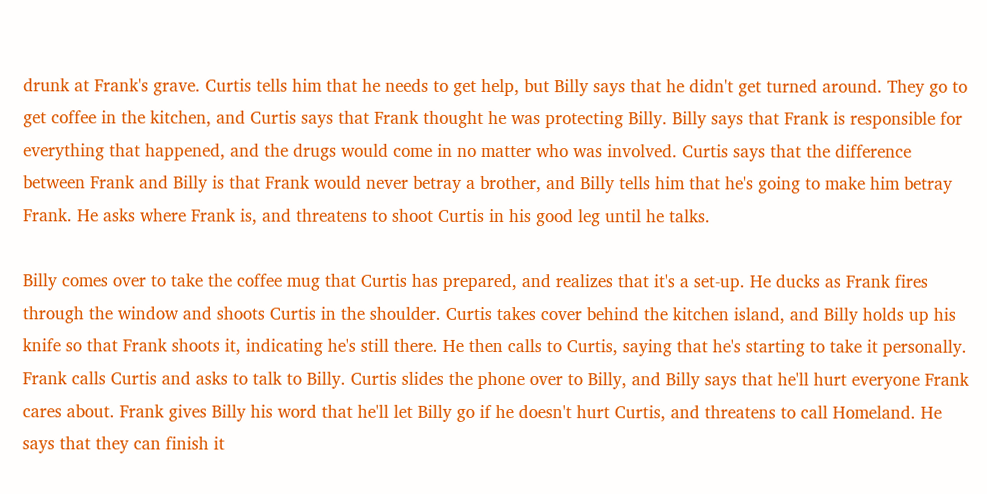drunk at Frank's grave. Curtis tells him that he needs to get help, but Billy says that he didn't get turned around. They go to get coffee in the kitchen, and Curtis says that Frank thought he was protecting Billy. Billy says that Frank is responsible for everything that happened, and the drugs would come in no matter who was involved. Curtis says that the difference between Frank and Billy is that Frank would never betray a brother, and Billy tells him that he's going to make him betray Frank. He asks where Frank is, and threatens to shoot Curtis in his good leg until he talks.

Billy comes over to take the coffee mug that Curtis has prepared, and realizes that it's a set-up. He ducks as Frank fires through the window and shoots Curtis in the shoulder. Curtis takes cover behind the kitchen island, and Billy holds up his knife so that Frank shoots it, indicating he's still there. He then calls to Curtis, saying that he's starting to take it personally. Frank calls Curtis and asks to talk to Billy. Curtis slides the phone over to Billy, and Billy says that he'll hurt everyone Frank cares about. Frank gives Billy his word that he'll let Billy go if he doesn't hurt Curtis, and threatens to call Homeland. He says that they can finish it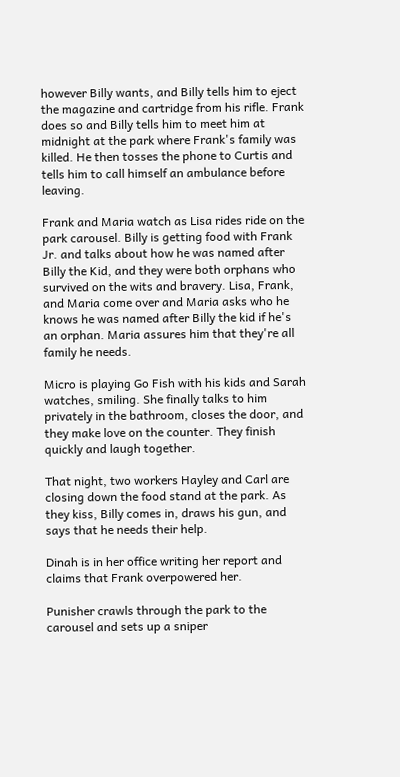however Billy wants, and Billy tells him to eject the magazine and cartridge from his rifle. Frank does so and Billy tells him to meet him at midnight at the park where Frank's family was killed. He then tosses the phone to Curtis and tells him to call himself an ambulance before leaving.

Frank and Maria watch as Lisa rides ride on the park carousel. Billy is getting food with Frank Jr. and talks about how he was named after Billy the Kid, and they were both orphans who survived on the wits and bravery. Lisa, Frank, and Maria come over and Maria asks who he knows he was named after Billy the kid if he's an orphan. Maria assures him that they're all family he needs.

Micro is playing Go Fish with his kids and Sarah watches, smiling. She finally talks to him privately in the bathroom, closes the door, and they make love on the counter. They finish quickly and laugh together.

That night, two workers Hayley and Carl are closing down the food stand at the park. As they kiss, Billy comes in, draws his gun, and says that he needs their help.

Dinah is in her office writing her report and claims that Frank overpowered her.

Punisher crawls through the park to the carousel and sets up a sniper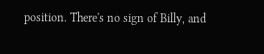position. There's no sign of Billy, and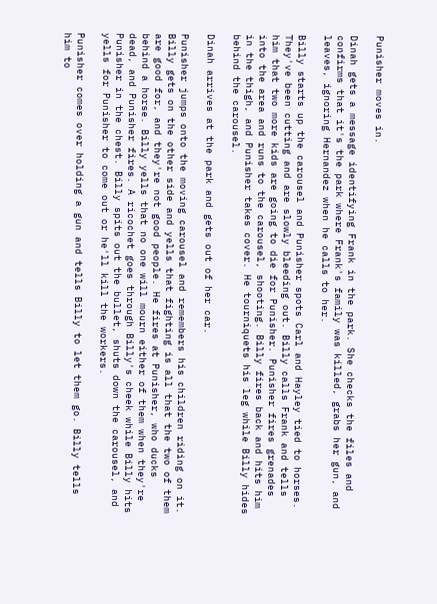Punisher moves in.

Dinah gets a message identifying Frank in the park. She checks the files and confirms that it's the park where Frank's family was killed, grabs her gun, and leaves, ignoring Hernandez when he calls to her.

Billy starts up the carousel and Punisher spots Carl and Hayley tied to horses. They've been cutting and are slowly bleeding out. Billy calls Frank and tells him that two more kids are going to die for Punisher. Punisher fires grenades into the area and runs to the carousel, shooting. Billy fires back and hits him in the thigh, and Punisher takes cover. He tourniquets his leg while Billy hides behind the carousel.

Dinah arrives at the park and gets out of her car.

Punisher jumps onto the moving carousel and remembers his children riding on it. Billy gets on the other side and yells that fighting is all that the two of them are good for, and they're not good people. He fires at Punisher, who ducks behind a horse. Billy yells that no one will mourn either of them when they're dead, and Punisher fires. A ricochet goes through Billy's cheek while Billy hits Punisher in the chest. Billy spits out the bullet, shuts down the carousel, and yells for Punisher to come out or he'll kill the workers.

Punisher comes over holding a gun and tells Billy to let them go. Billy tells him to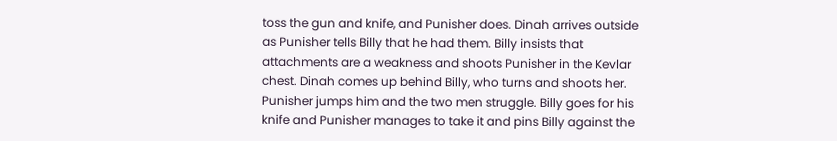toss the gun and knife, and Punisher does. Dinah arrives outside as Punisher tells Billy that he had them. Billy insists that attachments are a weakness and shoots Punisher in the Kevlar chest. Dinah comes up behind Billy, who turns and shoots her. Punisher jumps him and the two men struggle. Billy goes for his knife and Punisher manages to take it and pins Billy against the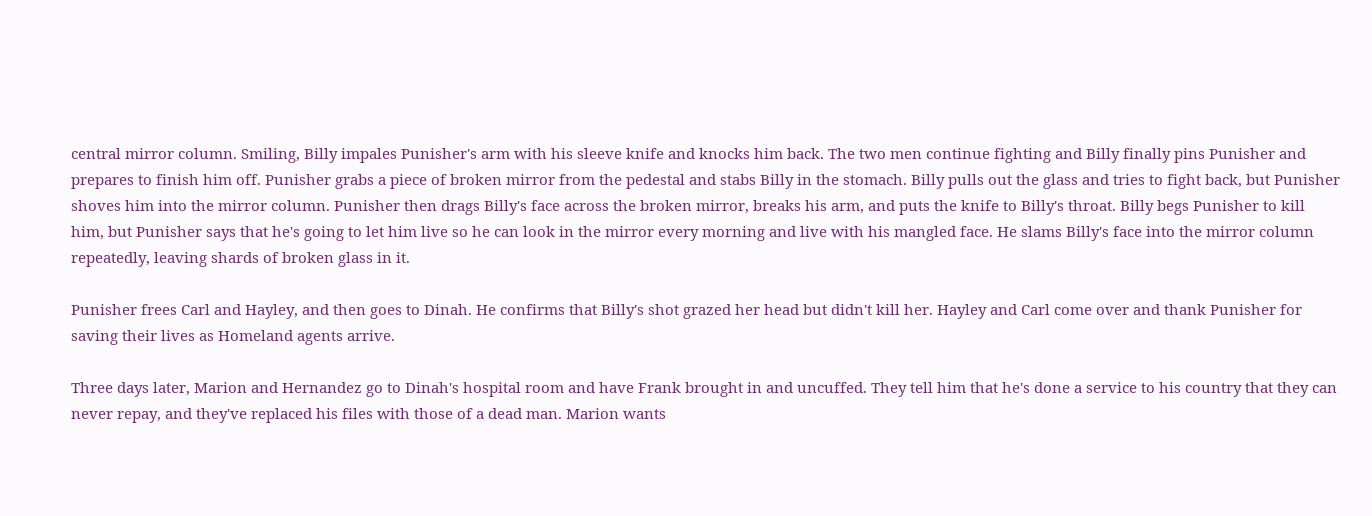central mirror column. Smiling, Billy impales Punisher's arm with his sleeve knife and knocks him back. The two men continue fighting and Billy finally pins Punisher and prepares to finish him off. Punisher grabs a piece of broken mirror from the pedestal and stabs Billy in the stomach. Billy pulls out the glass and tries to fight back, but Punisher shoves him into the mirror column. Punisher then drags Billy's face across the broken mirror, breaks his arm, and puts the knife to Billy's throat. Billy begs Punisher to kill him, but Punisher says that he's going to let him live so he can look in the mirror every morning and live with his mangled face. He slams Billy's face into the mirror column repeatedly, leaving shards of broken glass in it.

Punisher frees Carl and Hayley, and then goes to Dinah. He confirms that Billy's shot grazed her head but didn't kill her. Hayley and Carl come over and thank Punisher for saving their lives as Homeland agents arrive.

Three days later, Marion and Hernandez go to Dinah's hospital room and have Frank brought in and uncuffed. They tell him that he's done a service to his country that they can never repay, and they've replaced his files with those of a dead man. Marion wants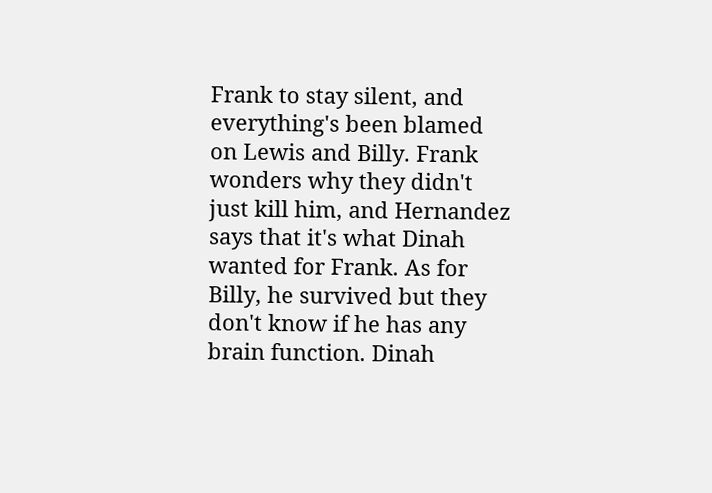Frank to stay silent, and everything's been blamed on Lewis and Billy. Frank wonders why they didn't just kill him, and Hernandez says that it's what Dinah wanted for Frank. As for Billy, he survived but they don't know if he has any brain function. Dinah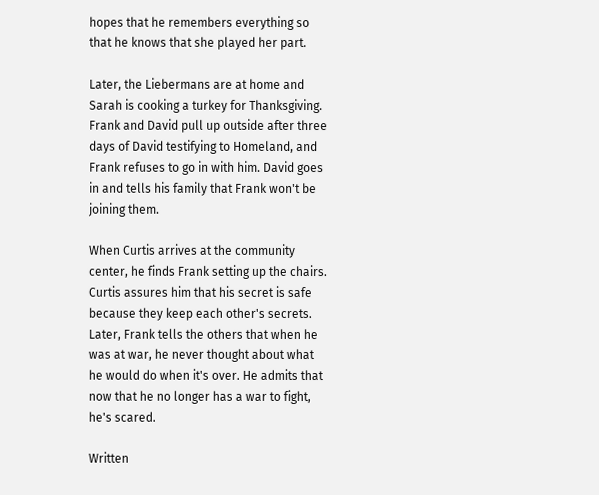hopes that he remembers everything so that he knows that she played her part.

Later, the Liebermans are at home and Sarah is cooking a turkey for Thanksgiving. Frank and David pull up outside after three days of David testifying to Homeland, and Frank refuses to go in with him. David goes in and tells his family that Frank won't be joining them.

When Curtis arrives at the community center, he finds Frank setting up the chairs. Curtis assures him that his secret is safe because they keep each other's secrets. Later, Frank tells the others that when he was at war, he never thought about what he would do when it's over. He admits that now that he no longer has a war to fight, he's scared.

Written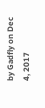by Gadfly on Dec 4, 2017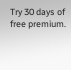Try 30 days of free premium.